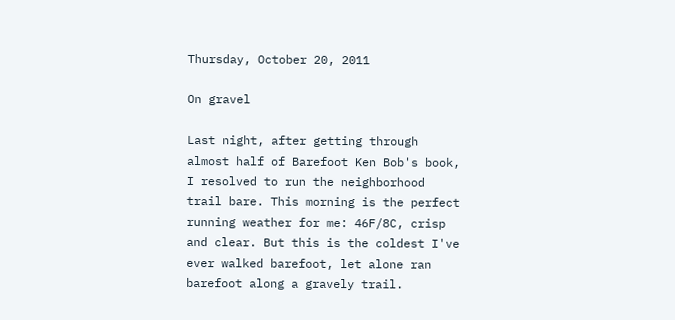Thursday, October 20, 2011

On gravel

Last night, after getting through almost half of Barefoot Ken Bob's book, I resolved to run the neighborhood trail bare. This morning is the perfect running weather for me: 46F/8C, crisp and clear. But this is the coldest I've ever walked barefoot, let alone ran barefoot along a gravely trail.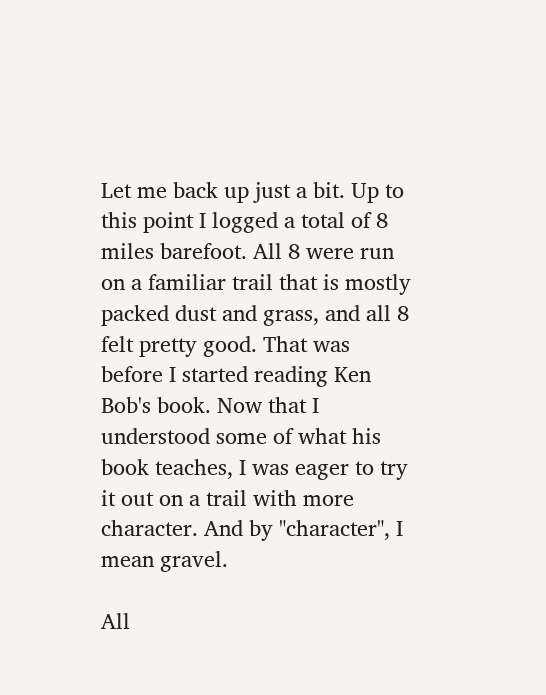Let me back up just a bit. Up to this point I logged a total of 8 miles barefoot. All 8 were run on a familiar trail that is mostly packed dust and grass, and all 8 felt pretty good. That was before I started reading Ken Bob's book. Now that I understood some of what his book teaches, I was eager to try it out on a trail with more character. And by "character", I mean gravel.

All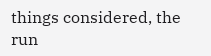things considered, the run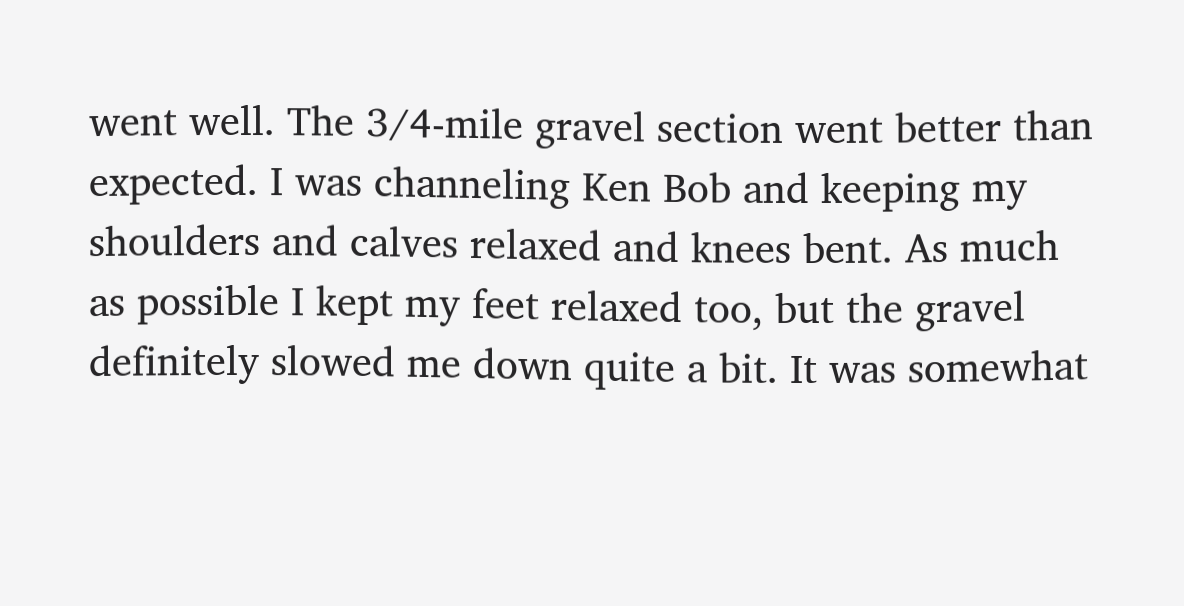went well. The 3/4-mile gravel section went better than expected. I was channeling Ken Bob and keeping my shoulders and calves relaxed and knees bent. As much as possible I kept my feet relaxed too, but the gravel definitely slowed me down quite a bit. It was somewhat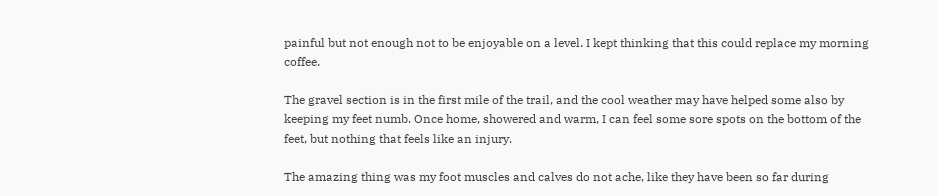painful but not enough not to be enjoyable on a level. I kept thinking that this could replace my morning coffee.

The gravel section is in the first mile of the trail, and the cool weather may have helped some also by keeping my feet numb. Once home, showered and warm, I can feel some sore spots on the bottom of the feet, but nothing that feels like an injury.

The amazing thing was my foot muscles and calves do not ache, like they have been so far during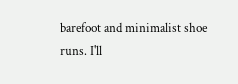barefoot and minimalist shoe runs. I'll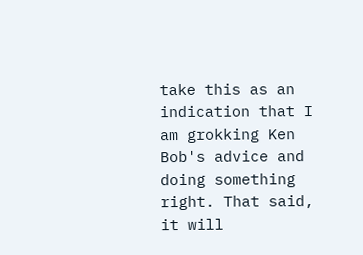take this as an indication that I am grokking Ken Bob's advice and doing something right. That said, it will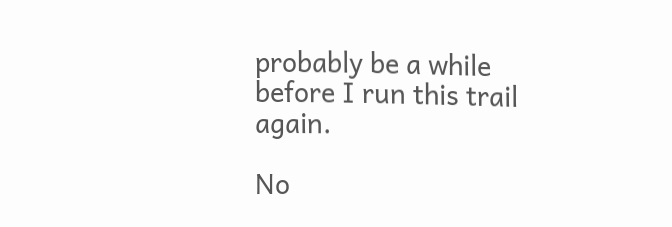probably be a while before I run this trail again.

No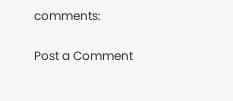comments:

Post a Comment